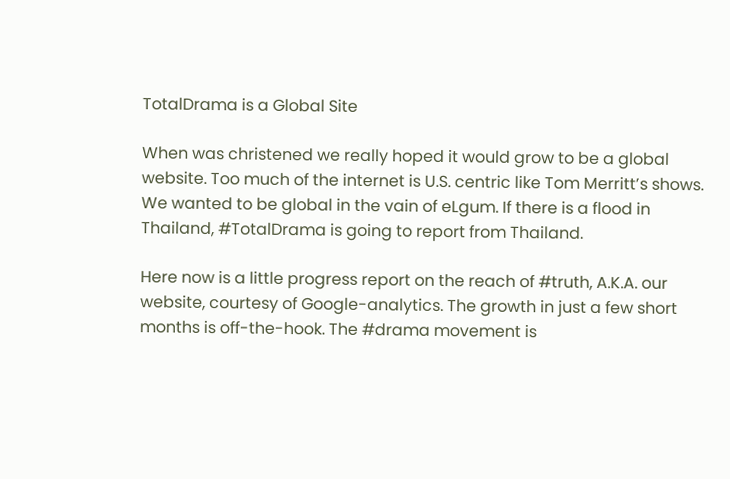TotalDrama is a Global Site

When was christened we really hoped it would grow to be a global website. Too much of the internet is U.S. centric like Tom Merritt’s shows. We wanted to be global in the vain of eLgum. If there is a flood in Thailand, #TotalDrama is going to report from Thailand.

Here now is a little progress report on the reach of #truth, A.K.A. our website, courtesy of Google-analytics. The growth in just a few short months is off-the-hook. The #drama movement is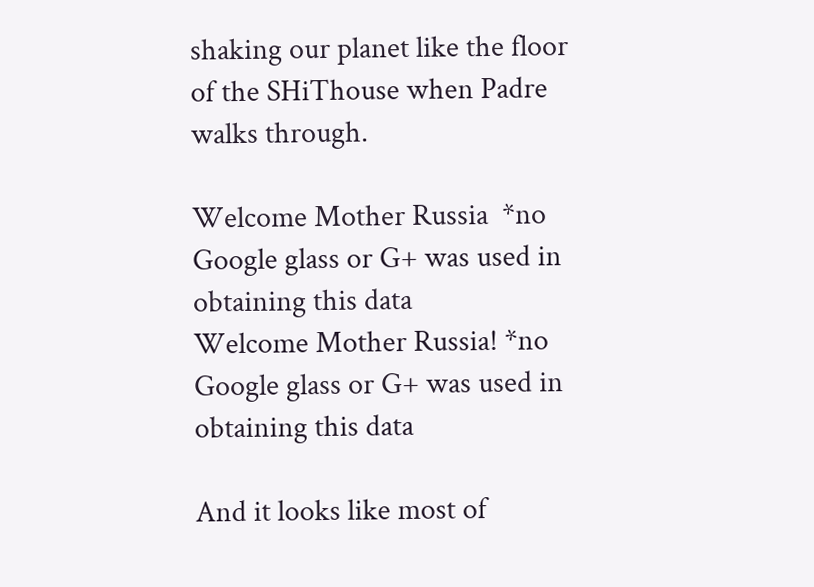shaking our planet like the floor of the SHiThouse when Padre walks through.

Welcome Mother Russia  *no Google glass or G+ was used in obtaining this data
Welcome Mother Russia! *no Google glass or G+ was used in obtaining this data

And it looks like most of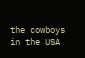the cowboys in the USA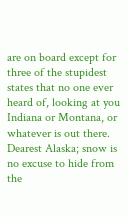are on board except for three of the stupidest states that no one ever heard of, looking at you Indiana or Montana, or whatever is out there. Dearest Alaska; snow is no excuse to hide from the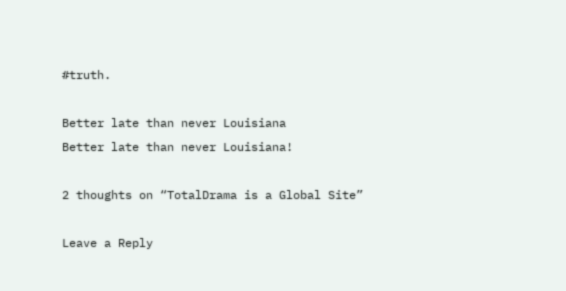#truth.

Better late than never Louisiana
Better late than never Louisiana!

2 thoughts on “TotalDrama is a Global Site”

Leave a Reply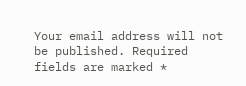Your email address will not be published. Required fields are marked *